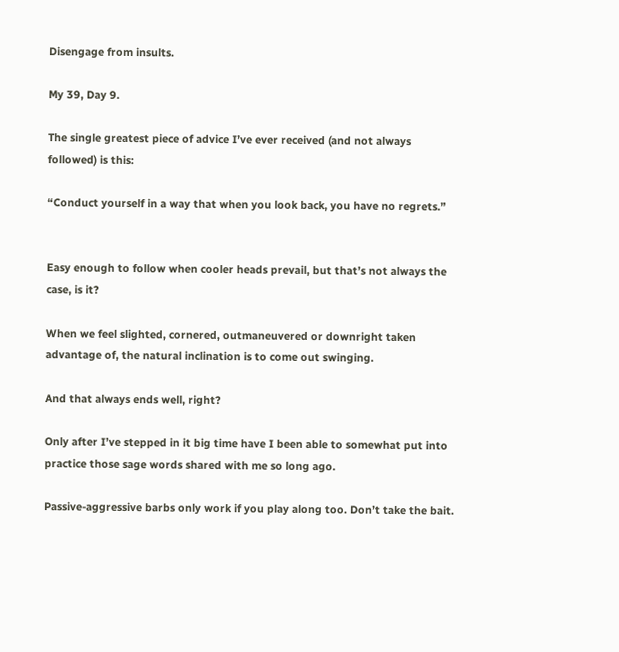Disengage from insults.

My 39, Day 9.

The single greatest piece of advice I’ve ever received (and not always followed) is this:

“Conduct yourself in a way that when you look back, you have no regrets.”


Easy enough to follow when cooler heads prevail, but that’s not always the case, is it?

When we feel slighted, cornered, outmaneuvered or downright taken advantage of, the natural inclination is to come out swinging.

And that always ends well, right?

Only after I’ve stepped in it big time have I been able to somewhat put into practice those sage words shared with me so long ago.

Passive-aggressive barbs only work if you play along too. Don’t take the bait.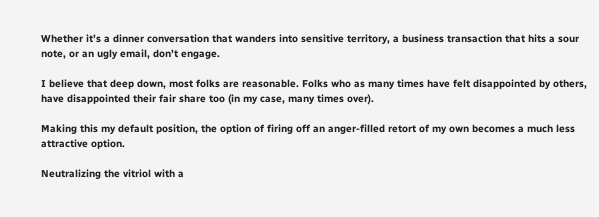Whether it’s a dinner conversation that wanders into sensitive territory, a business transaction that hits a sour note, or an ugly email, don’t engage.

I believe that deep down, most folks are reasonable. Folks who as many times have felt disappointed by others, have disappointed their fair share too (in my case, many times over).

Making this my default position, the option of firing off an anger-filled retort of my own becomes a much less attractive option.

Neutralizing the vitriol with a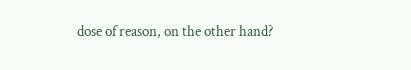dose of reason, on the other hand?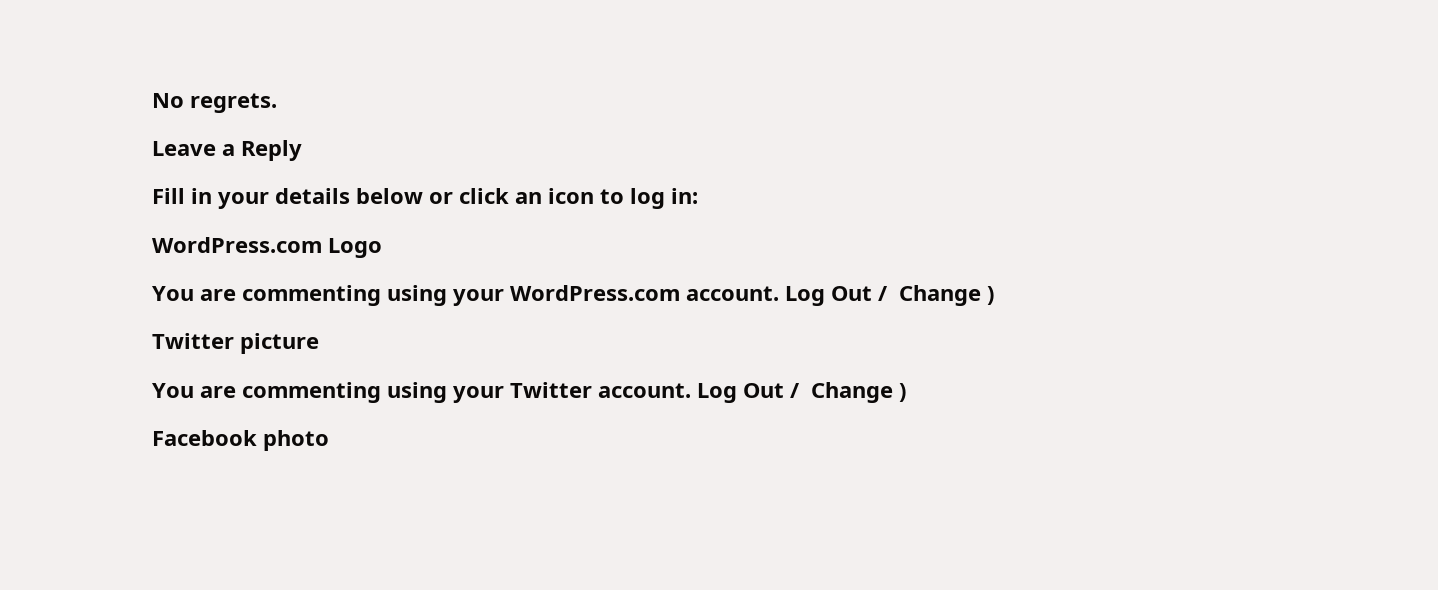No regrets.

Leave a Reply

Fill in your details below or click an icon to log in:

WordPress.com Logo

You are commenting using your WordPress.com account. Log Out /  Change )

Twitter picture

You are commenting using your Twitter account. Log Out /  Change )

Facebook photo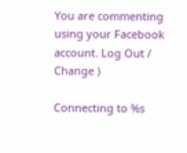You are commenting using your Facebook account. Log Out /  Change )

Connecting to %s